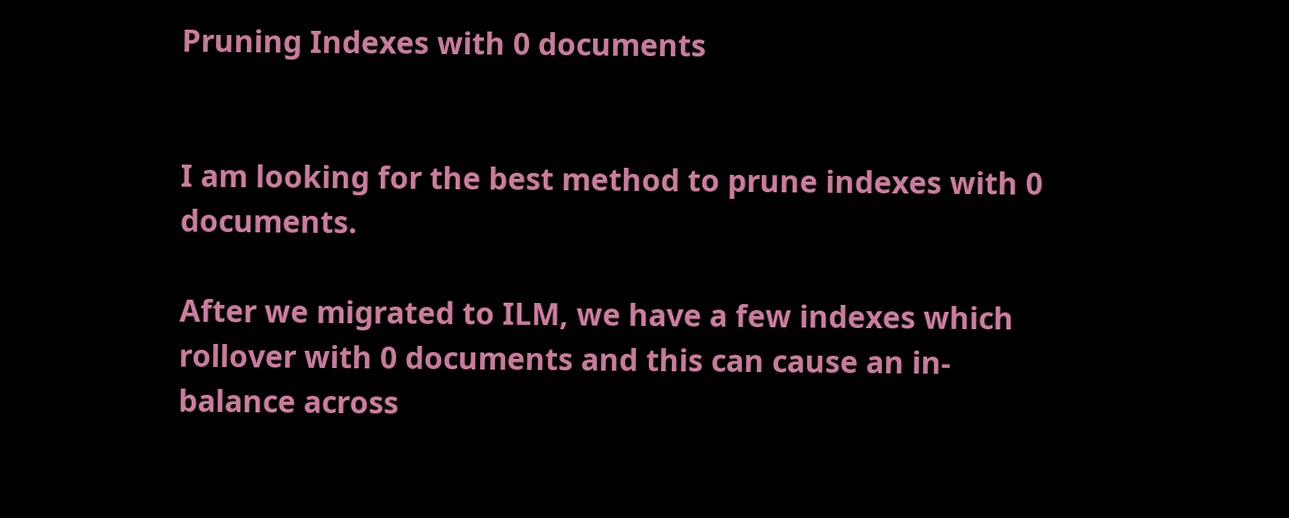Pruning Indexes with 0 documents


I am looking for the best method to prune indexes with 0 documents.

After we migrated to ILM, we have a few indexes which rollover with 0 documents and this can cause an in-balance across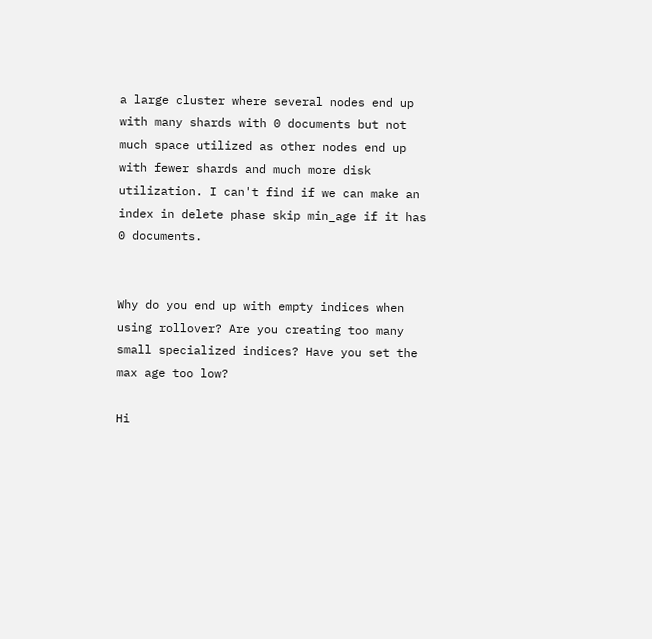a large cluster where several nodes end up with many shards with 0 documents but not much space utilized as other nodes end up with fewer shards and much more disk utilization. I can't find if we can make an index in delete phase skip min_age if it has 0 documents.


Why do you end up with empty indices when using rollover? Are you creating too many small specialized indices? Have you set the max age too low?

Hi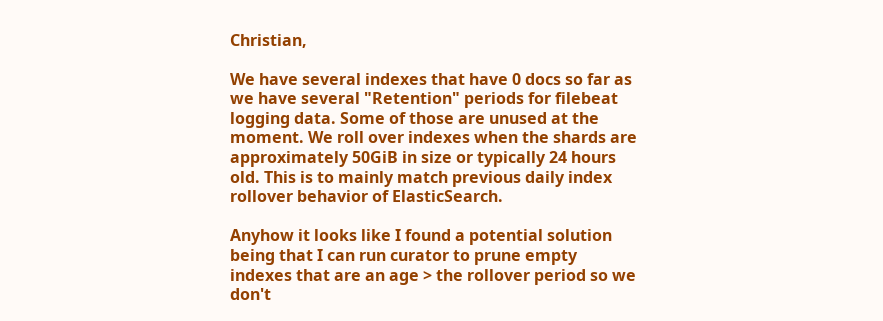Christian,

We have several indexes that have 0 docs so far as we have several "Retention" periods for filebeat logging data. Some of those are unused at the moment. We roll over indexes when the shards are approximately 50GiB in size or typically 24 hours old. This is to mainly match previous daily index rollover behavior of ElasticSearch.

Anyhow it looks like I found a potential solution being that I can run curator to prune empty indexes that are an age > the rollover period so we don't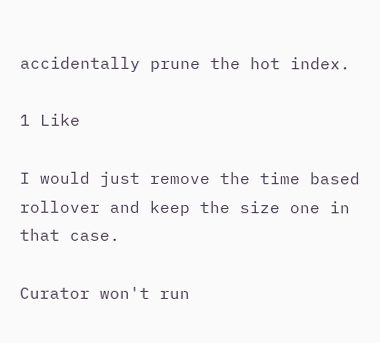accidentally prune the hot index.

1 Like

I would just remove the time based rollover and keep the size one in that case.

Curator won't run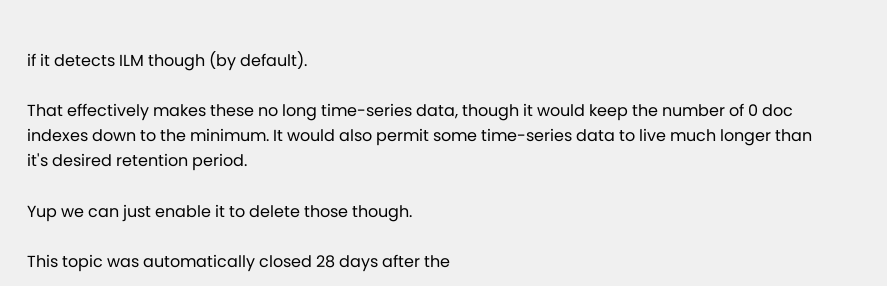if it detects ILM though (by default).

That effectively makes these no long time-series data, though it would keep the number of 0 doc indexes down to the minimum. It would also permit some time-series data to live much longer than it's desired retention period.

Yup we can just enable it to delete those though.

This topic was automatically closed 28 days after the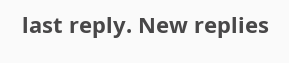last reply. New replies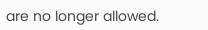are no longer allowed.